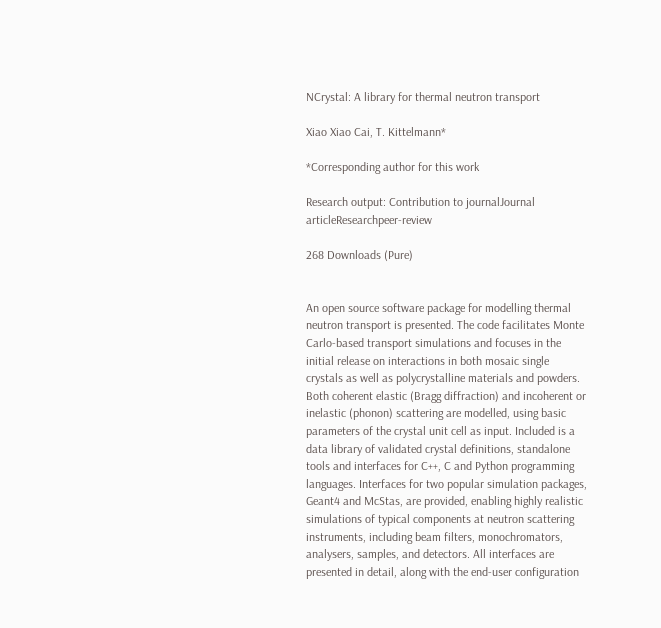NCrystal: A library for thermal neutron transport

Xiao Xiao Cai, T. Kittelmann*

*Corresponding author for this work

Research output: Contribution to journalJournal articleResearchpeer-review

268 Downloads (Pure)


An open source software package for modelling thermal neutron transport is presented. The code facilitates Monte Carlo-based transport simulations and focuses in the initial release on interactions in both mosaic single crystals as well as polycrystalline materials and powders. Both coherent elastic (Bragg diffraction) and incoherent or inelastic (phonon) scattering are modelled, using basic parameters of the crystal unit cell as input. Included is a data library of validated crystal definitions, standalone tools and interfaces for C++, C and Python programming languages. Interfaces for two popular simulation packages, Geant4 and McStas, are provided, enabling highly realistic simulations of typical components at neutron scattering instruments, including beam filters, monochromators, analysers, samples, and detectors. All interfaces are presented in detail, along with the end-user configuration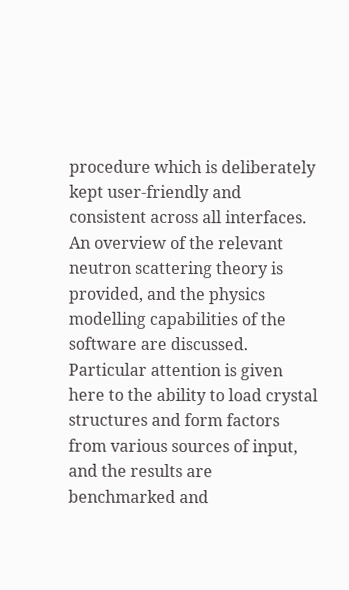procedure which is deliberately kept user-friendly and consistent across all interfaces. An overview of the relevant neutron scattering theory is provided, and the physics modelling capabilities of the software are discussed. Particular attention is given here to the ability to load crystal structures and form factors from various sources of input, and the results are benchmarked and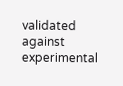validated against experimental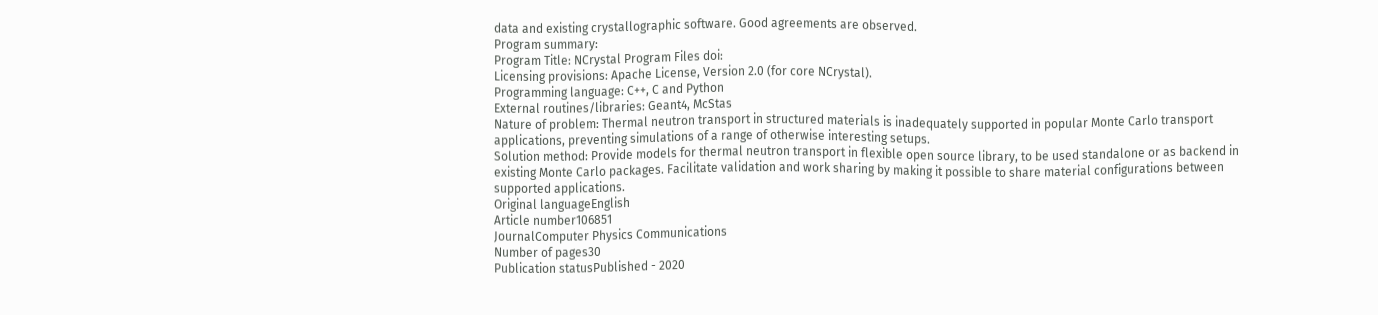data and existing crystallographic software. Good agreements are observed.
Program summary:
Program Title: NCrystal Program Files doi:
Licensing provisions: Apache License, Version 2.0 (for core NCrystal).
Programming language: C++, C and Python
External routines/libraries: Geant4, McStas
Nature of problem: Thermal neutron transport in structured materials is inadequately supported in popular Monte Carlo transport applications, preventing simulations of a range of otherwise interesting setups.
Solution method: Provide models for thermal neutron transport in flexible open source library, to be used standalone or as backend in existing Monte Carlo packages. Facilitate validation and work sharing by making it possible to share material configurations between supported applications.
Original languageEnglish
Article number106851
JournalComputer Physics Communications
Number of pages30
Publication statusPublished - 2020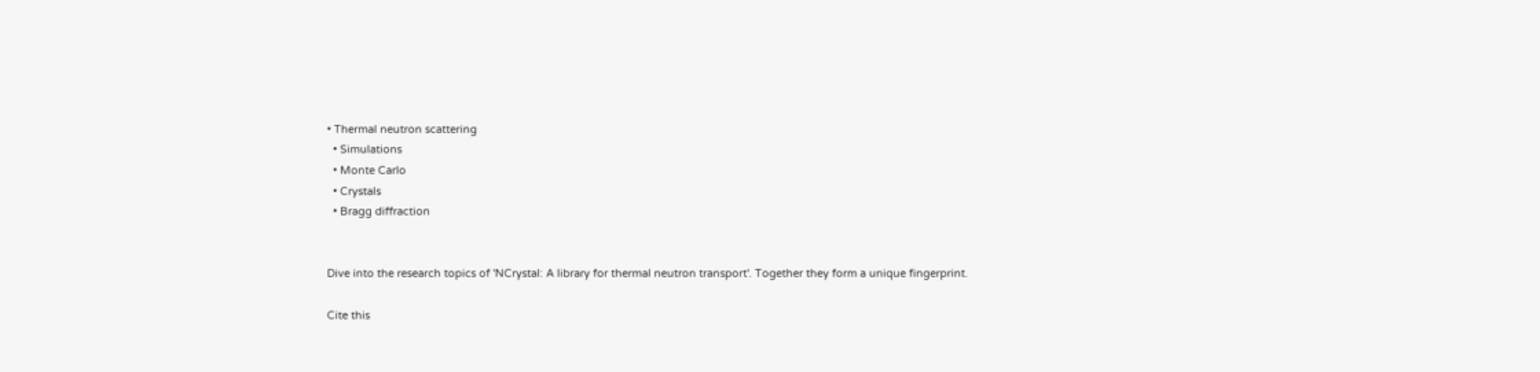• Thermal neutron scattering
  • Simulations
  • Monte Carlo
  • Crystals
  • Bragg diffraction


Dive into the research topics of 'NCrystal: A library for thermal neutron transport'. Together they form a unique fingerprint.

Cite this